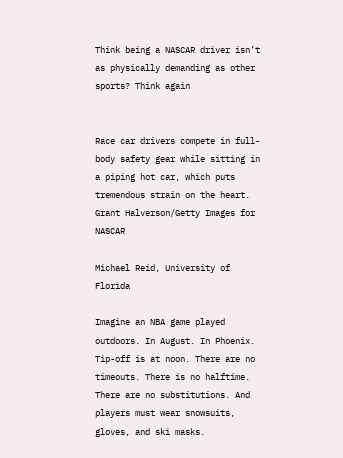Think being a NASCAR driver isn’t as physically demanding as other sports? Think again


Race car drivers compete in full-body safety gear while sitting in a piping hot car, which puts tremendous strain on the heart.
Grant Halverson/Getty Images for NASCAR

Michael Reid, University of Florida

Imagine an NBA game played outdoors. In August. In Phoenix. Tip-off is at noon. There are no timeouts. There is no halftime. There are no substitutions. And players must wear snowsuits, gloves, and ski masks.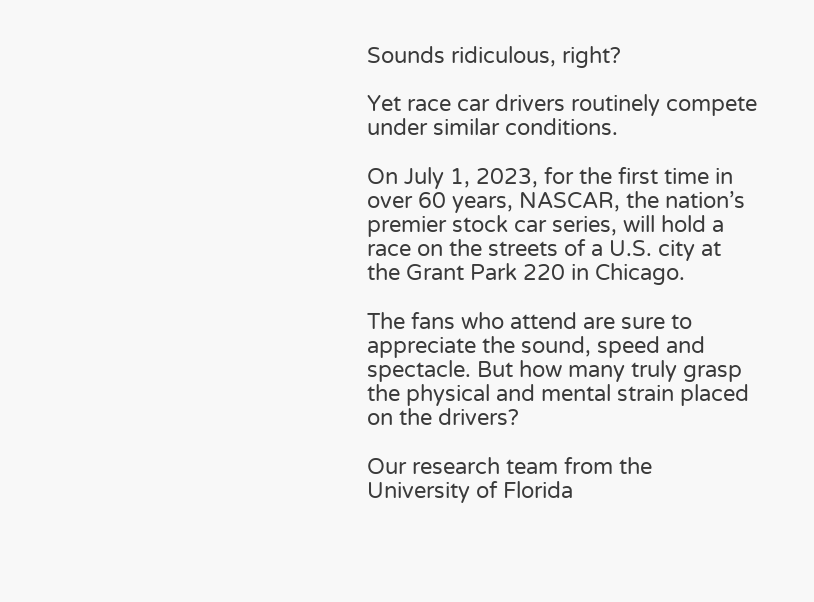Sounds ridiculous, right?

Yet race car drivers routinely compete under similar conditions.

On July 1, 2023, for the first time in over 60 years, NASCAR, the nation’s premier stock car series, will hold a race on the streets of a U.S. city at the Grant Park 220 in Chicago.

The fans who attend are sure to appreciate the sound, speed and spectacle. But how many truly grasp the physical and mental strain placed on the drivers?

Our research team from the University of Florida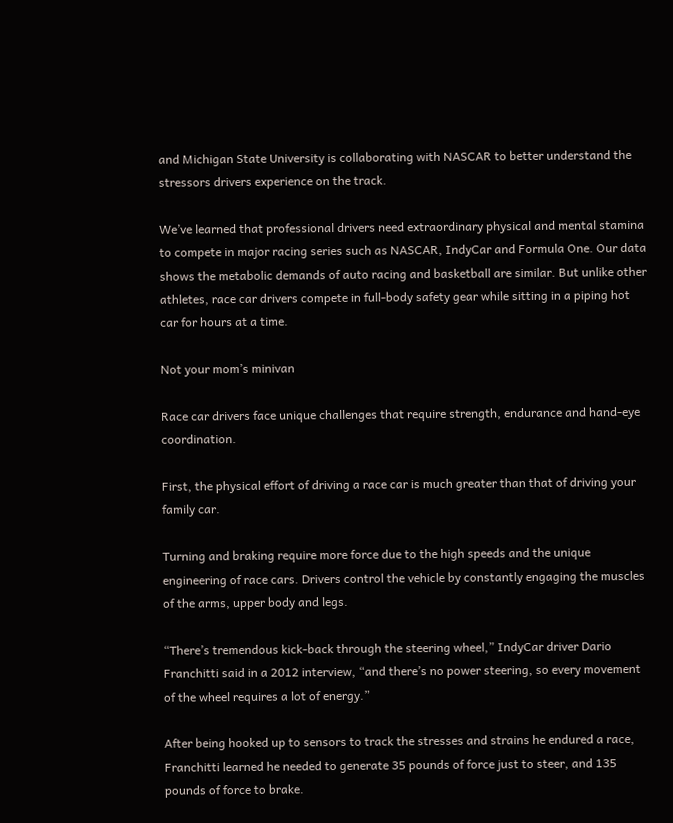and Michigan State University is collaborating with NASCAR to better understand the stressors drivers experience on the track.

We’ve learned that professional drivers need extraordinary physical and mental stamina to compete in major racing series such as NASCAR, IndyCar and Formula One. Our data shows the metabolic demands of auto racing and basketball are similar. But unlike other athletes, race car drivers compete in full-body safety gear while sitting in a piping hot car for hours at a time.

Not your mom’s minivan

Race car drivers face unique challenges that require strength, endurance and hand-eye coordination.

First, the physical effort of driving a race car is much greater than that of driving your family car.

Turning and braking require more force due to the high speeds and the unique engineering of race cars. Drivers control the vehicle by constantly engaging the muscles of the arms, upper body and legs.

“There’s tremendous kick-back through the steering wheel,” IndyCar driver Dario Franchitti said in a 2012 interview, “and there’s no power steering, so every movement of the wheel requires a lot of energy.”

After being hooked up to sensors to track the stresses and strains he endured a race, Franchitti learned he needed to generate 35 pounds of force just to steer, and 135 pounds of force to brake.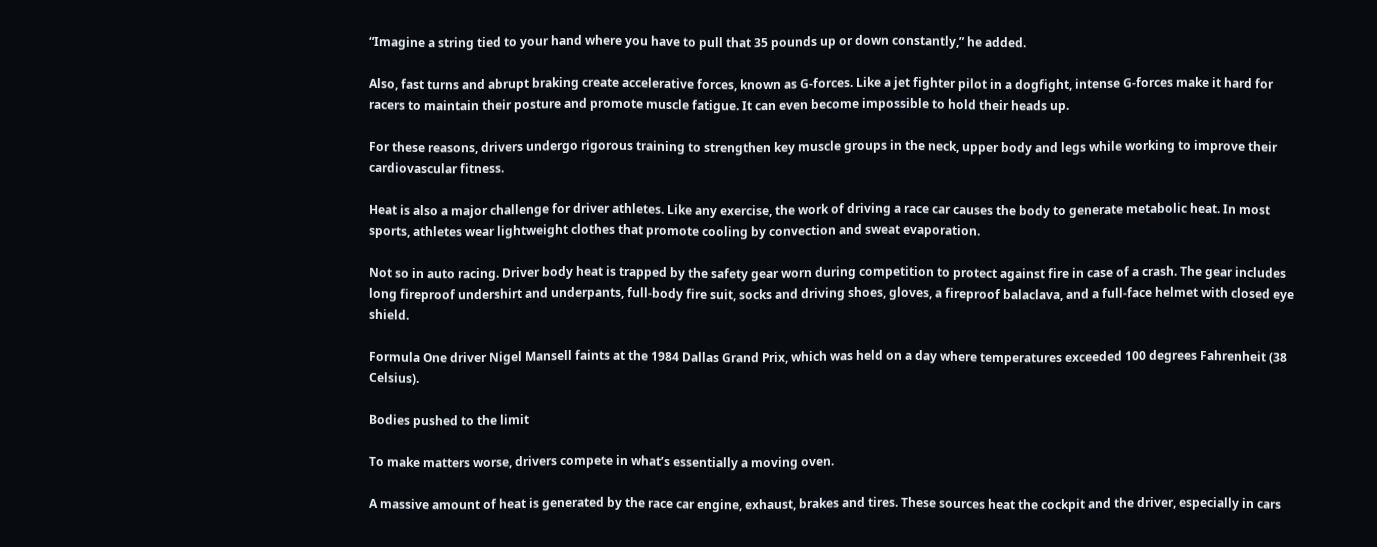“Imagine a string tied to your hand where you have to pull that 35 pounds up or down constantly,” he added.

Also, fast turns and abrupt braking create accelerative forces, known as G-forces. Like a jet fighter pilot in a dogfight, intense G-forces make it hard for racers to maintain their posture and promote muscle fatigue. It can even become impossible to hold their heads up.

For these reasons, drivers undergo rigorous training to strengthen key muscle groups in the neck, upper body and legs while working to improve their cardiovascular fitness.

Heat is also a major challenge for driver athletes. Like any exercise, the work of driving a race car causes the body to generate metabolic heat. In most sports, athletes wear lightweight clothes that promote cooling by convection and sweat evaporation.

Not so in auto racing. Driver body heat is trapped by the safety gear worn during competition to protect against fire in case of a crash. The gear includes long fireproof undershirt and underpants, full-body fire suit, socks and driving shoes, gloves, a fireproof balaclava, and a full-face helmet with closed eye shield.

Formula One driver Nigel Mansell faints at the 1984 Dallas Grand Prix, which was held on a day where temperatures exceeded 100 degrees Fahrenheit (38 Celsius).

Bodies pushed to the limit

To make matters worse, drivers compete in what’s essentially a moving oven.

A massive amount of heat is generated by the race car engine, exhaust, brakes and tires. These sources heat the cockpit and the driver, especially in cars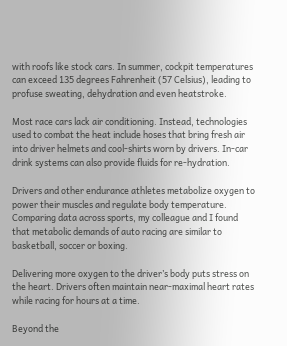with roofs like stock cars. In summer, cockpit temperatures can exceed 135 degrees Fahrenheit (57 Celsius), leading to profuse sweating, dehydration and even heatstroke.

Most race cars lack air conditioning. Instead, technologies used to combat the heat include hoses that bring fresh air into driver helmets and cool-shirts worn by drivers. In-car drink systems can also provide fluids for re-hydration.

Drivers and other endurance athletes metabolize oxygen to power their muscles and regulate body temperature. Comparing data across sports, my colleague and I found that metabolic demands of auto racing are similar to basketball, soccer or boxing.

Delivering more oxygen to the driver’s body puts stress on the heart. Drivers often maintain near-maximal heart rates while racing for hours at a time.

Beyond the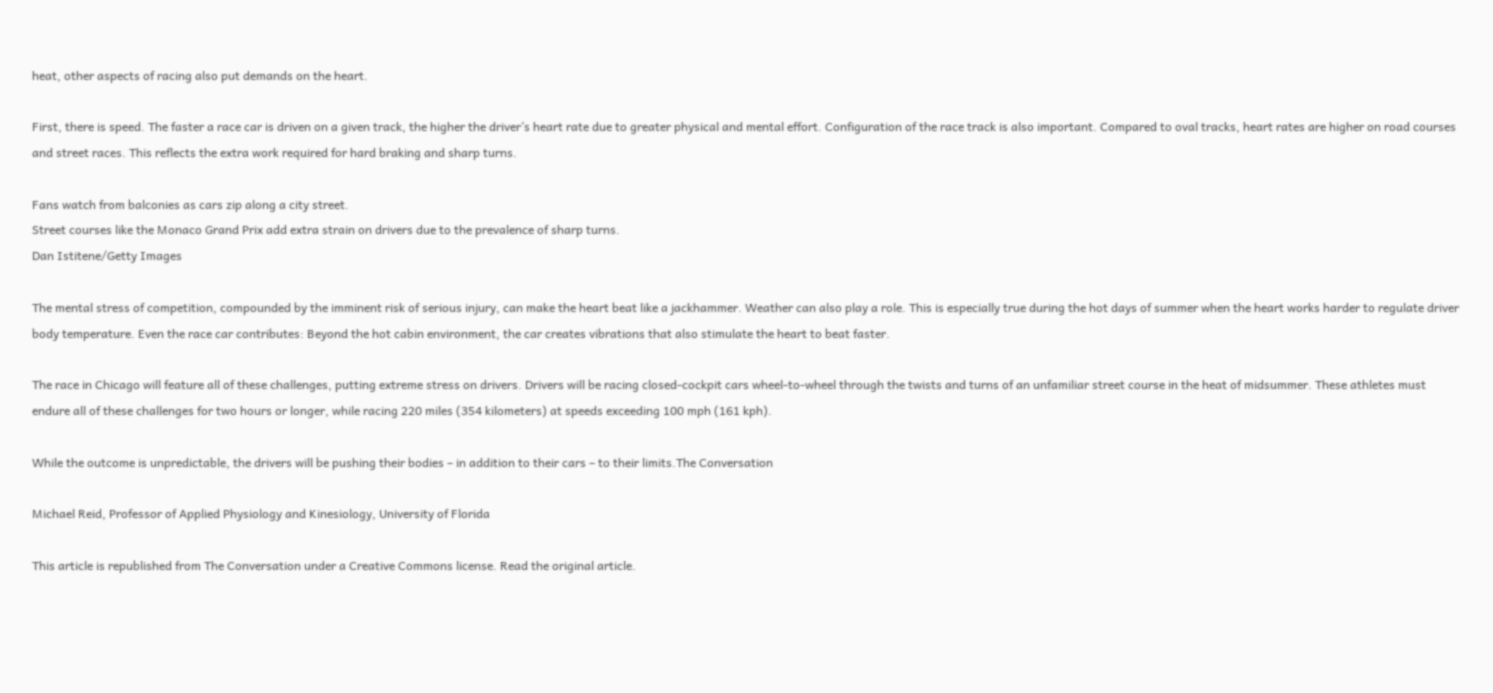heat, other aspects of racing also put demands on the heart.

First, there is speed. The faster a race car is driven on a given track, the higher the driver’s heart rate due to greater physical and mental effort. Configuration of the race track is also important. Compared to oval tracks, heart rates are higher on road courses and street races. This reflects the extra work required for hard braking and sharp turns.

Fans watch from balconies as cars zip along a city street.
Street courses like the Monaco Grand Prix add extra strain on drivers due to the prevalence of sharp turns.
Dan Istitene/Getty Images

The mental stress of competition, compounded by the imminent risk of serious injury, can make the heart beat like a jackhammer. Weather can also play a role. This is especially true during the hot days of summer when the heart works harder to regulate driver body temperature. Even the race car contributes: Beyond the hot cabin environment, the car creates vibrations that also stimulate the heart to beat faster.

The race in Chicago will feature all of these challenges, putting extreme stress on drivers. Drivers will be racing closed-cockpit cars wheel-to-wheel through the twists and turns of an unfamiliar street course in the heat of midsummer. These athletes must endure all of these challenges for two hours or longer, while racing 220 miles (354 kilometers) at speeds exceeding 100 mph (161 kph).

While the outcome is unpredictable, the drivers will be pushing their bodies – in addition to their cars – to their limits.The Conversation

Michael Reid, Professor of Applied Physiology and Kinesiology, University of Florida

This article is republished from The Conversation under a Creative Commons license. Read the original article.